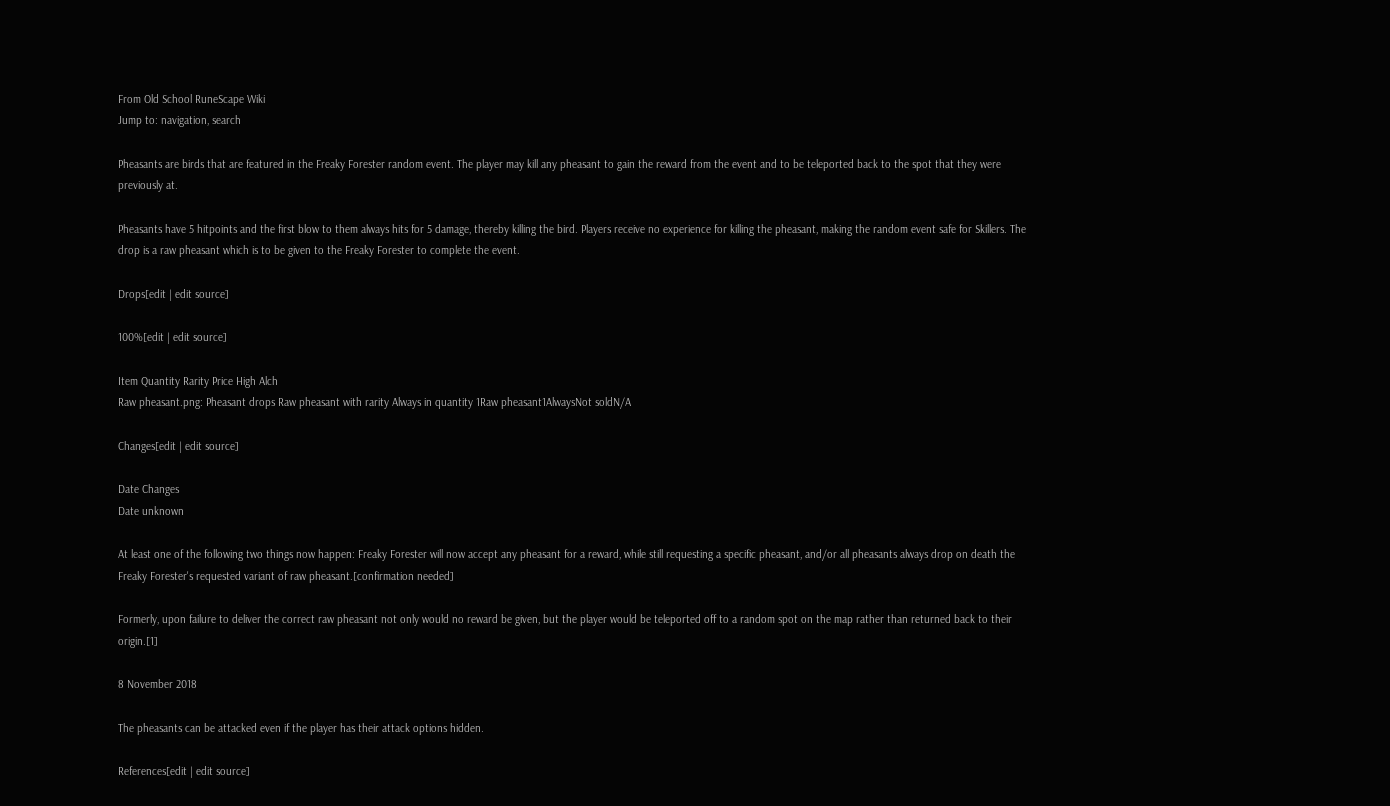From Old School RuneScape Wiki
Jump to: navigation, search

Pheasants are birds that are featured in the Freaky Forester random event. The player may kill any pheasant to gain the reward from the event and to be teleported back to the spot that they were previously at.

Pheasants have 5 hitpoints and the first blow to them always hits for 5 damage, thereby killing the bird. Players receive no experience for killing the pheasant, making the random event safe for Skillers. The drop is a raw pheasant which is to be given to the Freaky Forester to complete the event.

Drops[edit | edit source]

100%[edit | edit source]

Item Quantity Rarity Price High Alch
Raw pheasant.png: Pheasant drops Raw pheasant with rarity Always in quantity 1Raw pheasant1AlwaysNot soldN/A

Changes[edit | edit source]

Date Changes
Date unknown

At least one of the following two things now happen: Freaky Forester will now accept any pheasant for a reward, while still requesting a specific pheasant, and/or all pheasants always drop on death the Freaky Forester's requested variant of raw pheasant.[confirmation needed]

Formerly, upon failure to deliver the correct raw pheasant not only would no reward be given, but the player would be teleported off to a random spot on the map rather than returned back to their origin.[1]

8 November 2018

The pheasants can be attacked even if the player has their attack options hidden.

References[edit | edit source]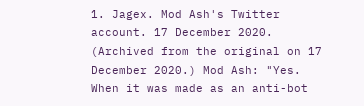1. Jagex. Mod Ash's Twitter account. 17 December 2020. (Archived from the original on 17 December 2020.) Mod Ash: "Yes. When it was made as an anti-bot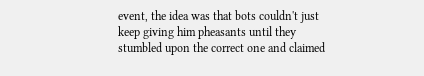event, the idea was that bots couldn't just keep giving him pheasants until they stumbled upon the correct one and claimed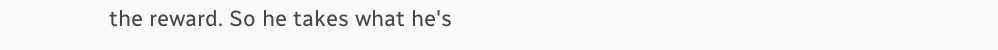the reward. So he takes what he's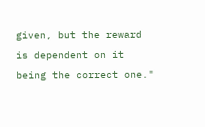given, but the reward is dependent on it being the correct one."